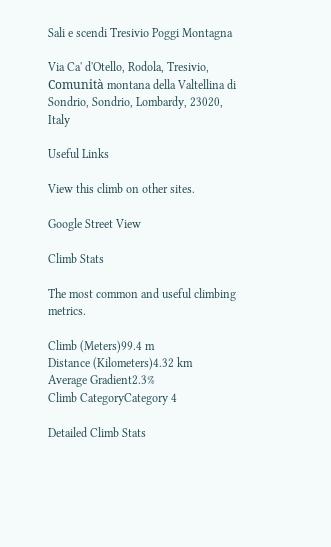Sali e scendi Tresivio Poggi Montagna

Via Ca' d'Otello, Rodola, Tresivio, Comunità montana della Valtellina di Sondrio, Sondrio, Lombardy, 23020, Italy

Useful Links

View this climb on other sites.

Google Street View

Climb Stats

The most common and useful climbing metrics.

Climb (Meters)99.4 m
Distance (Kilometers)4.32 km
Average Gradient2.3%
Climb CategoryCategory 4

Detailed Climb Stats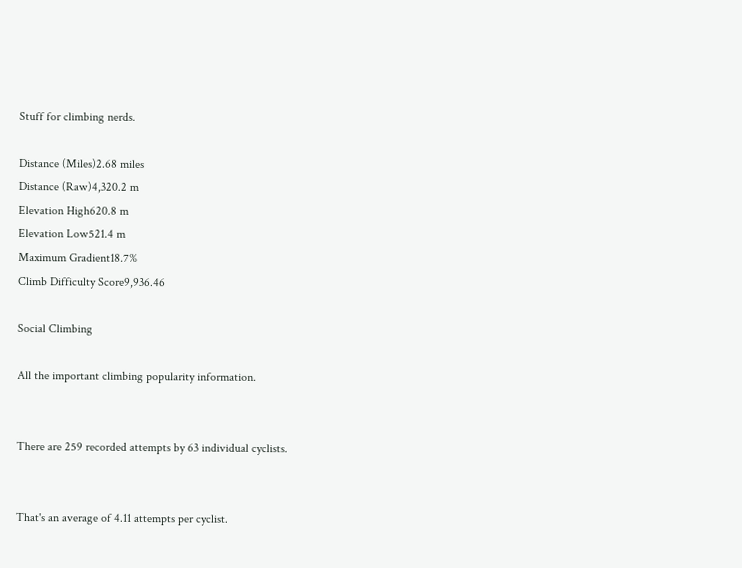Stuff for climbing nerds.

Distance (Miles)2.68 miles
Distance (Raw)4,320.2 m
Elevation High620.8 m
Elevation Low521.4 m
Maximum Gradient18.7%
Climb Difficulty Score9,936.46

Social Climbing

All the important climbing popularity information.


There are 259 recorded attempts by 63 individual cyclists.


That's an average of 4.11 attempts per cyclist.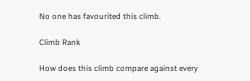No one has favourited this climb.

Climb Rank

How does this climb compare against every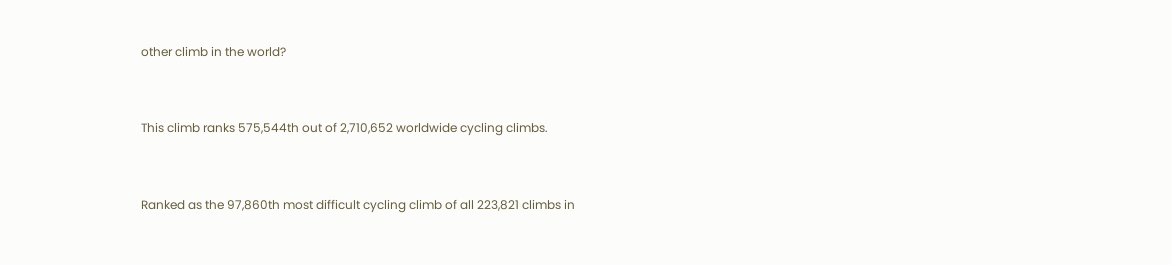other climb in the world?


This climb ranks 575,544th out of 2,710,652 worldwide cycling climbs.


Ranked as the 97,860th most difficult cycling climb of all 223,821 climbs in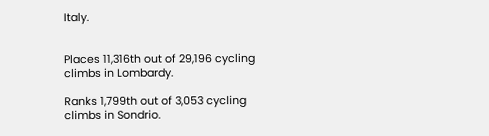Italy.


Places 11,316th out of 29,196 cycling climbs in Lombardy.

Ranks 1,799th out of 3,053 cycling climbs in Sondrio.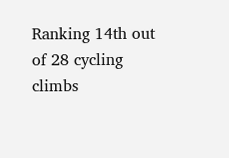Ranking 14th out of 28 cycling climbs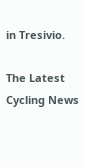in Tresivio.

The Latest Cycling News